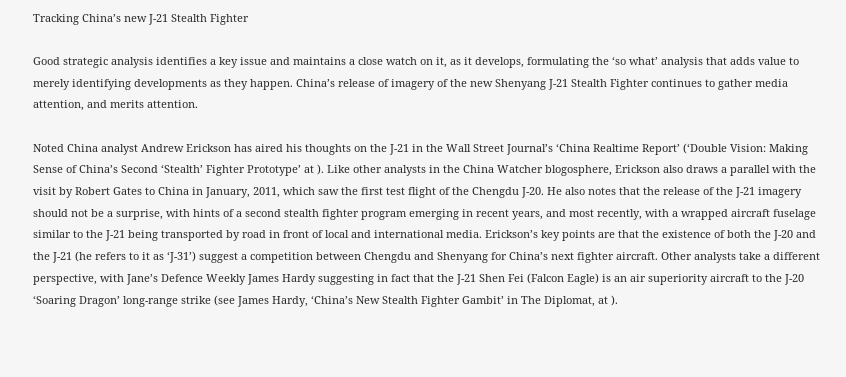Tracking China’s new J-21 Stealth Fighter

Good strategic analysis identifies a key issue and maintains a close watch on it, as it develops, formulating the ‘so what’ analysis that adds value to merely identifying developments as they happen. China’s release of imagery of the new Shenyang J-21 Stealth Fighter continues to gather media attention, and merits attention.

Noted China analyst Andrew Erickson has aired his thoughts on the J-21 in the Wall Street Journal’s ‘China Realtime Report’ (‘Double Vision: Making Sense of China’s Second ‘Stealth’ Fighter Prototype’ at ). Like other analysts in the China Watcher blogosphere, Erickson also draws a parallel with the visit by Robert Gates to China in January, 2011, which saw the first test flight of the Chengdu J-20. He also notes that the release of the J-21 imagery should not be a surprise, with hints of a second stealth fighter program emerging in recent years, and most recently, with a wrapped aircraft fuselage similar to the J-21 being transported by road in front of local and international media. Erickson’s key points are that the existence of both the J-20 and the J-21 (he refers to it as ‘J-31’) suggest a competition between Chengdu and Shenyang for China’s next fighter aircraft. Other analysts take a different perspective, with Jane’s Defence Weekly James Hardy suggesting in fact that the J-21 Shen Fei (Falcon Eagle) is an air superiority aircraft to the J-20 ‘Soaring Dragon’ long-range strike (see James Hardy, ‘China’s New Stealth Fighter Gambit’ in The Diplomat, at ).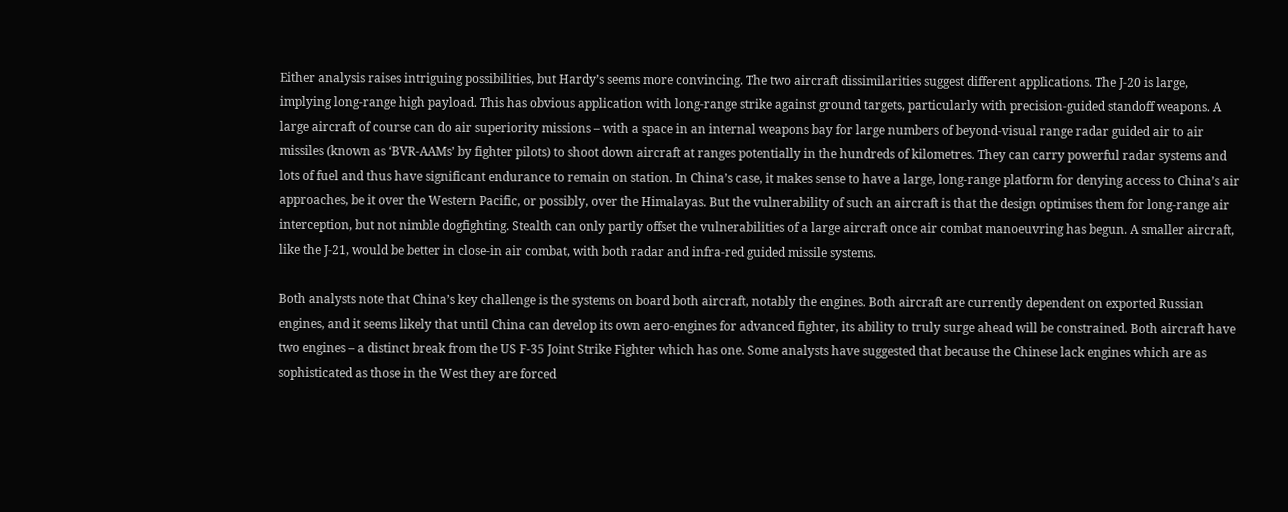Either analysis raises intriguing possibilities, but Hardy’s seems more convincing. The two aircraft dissimilarities suggest different applications. The J-20 is large, implying long-range high payload. This has obvious application with long-range strike against ground targets, particularly with precision-guided standoff weapons. A large aircraft of course can do air superiority missions – with a space in an internal weapons bay for large numbers of beyond-visual range radar guided air to air missiles (known as ‘BVR-AAMs’ by fighter pilots) to shoot down aircraft at ranges potentially in the hundreds of kilometres. They can carry powerful radar systems and lots of fuel and thus have significant endurance to remain on station. In China’s case, it makes sense to have a large, long-range platform for denying access to China’s air approaches, be it over the Western Pacific, or possibly, over the Himalayas. But the vulnerability of such an aircraft is that the design optimises them for long-range air interception, but not nimble dogfighting. Stealth can only partly offset the vulnerabilities of a large aircraft once air combat manoeuvring has begun. A smaller aircraft, like the J-21, would be better in close-in air combat, with both radar and infra-red guided missile systems.

Both analysts note that China’s key challenge is the systems on board both aircraft, notably the engines. Both aircraft are currently dependent on exported Russian engines, and it seems likely that until China can develop its own aero-engines for advanced fighter, its ability to truly surge ahead will be constrained. Both aircraft have two engines – a distinct break from the US F-35 Joint Strike Fighter which has one. Some analysts have suggested that because the Chinese lack engines which are as sophisticated as those in the West they are forced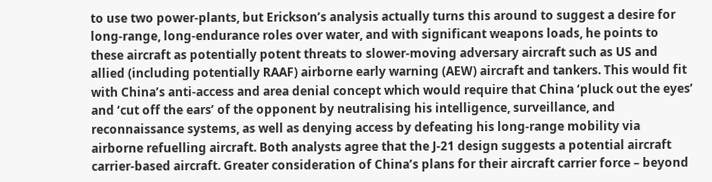to use two power-plants, but Erickson’s analysis actually turns this around to suggest a desire for long-range, long-endurance roles over water, and with significant weapons loads, he points to these aircraft as potentially potent threats to slower-moving adversary aircraft such as US and allied (including potentially RAAF) airborne early warning (AEW) aircraft and tankers. This would fit with China’s anti-access and area denial concept which would require that China ‘pluck out the eyes’ and ‘cut off the ears’ of the opponent by neutralising his intelligence, surveillance, and reconnaissance systems, as well as denying access by defeating his long-range mobility via airborne refuelling aircraft. Both analysts agree that the J-21 design suggests a potential aircraft carrier-based aircraft. Greater consideration of China’s plans for their aircraft carrier force – beyond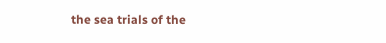the sea trials of the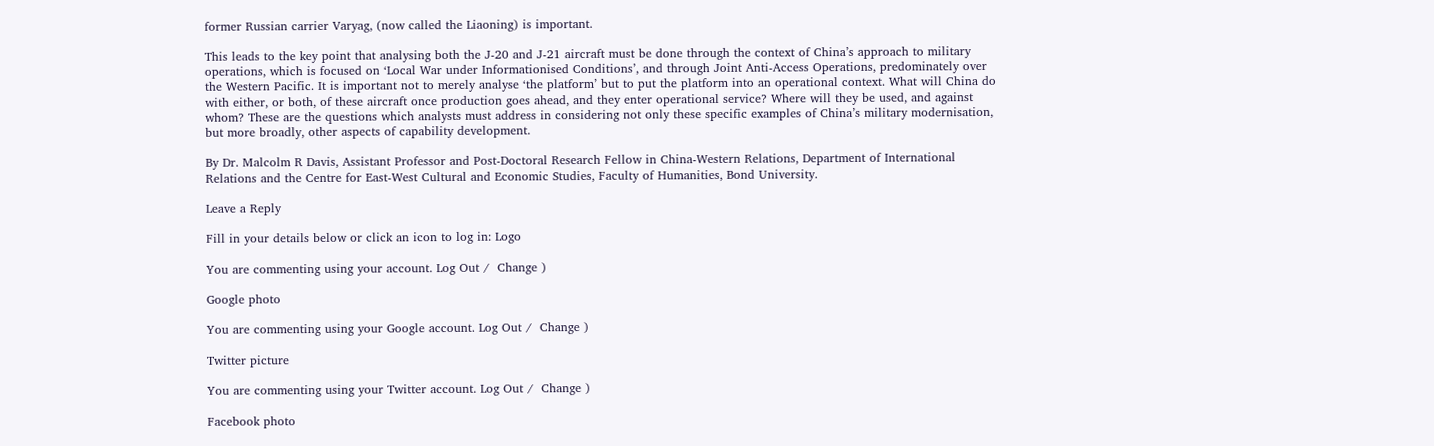former Russian carrier Varyag, (now called the Liaoning) is important.

This leads to the key point that analysing both the J-20 and J-21 aircraft must be done through the context of China’s approach to military operations, which is focused on ‘Local War under Informationised Conditions’, and through Joint Anti-Access Operations, predominately over the Western Pacific. It is important not to merely analyse ‘the platform’ but to put the platform into an operational context. What will China do with either, or both, of these aircraft once production goes ahead, and they enter operational service? Where will they be used, and against whom? These are the questions which analysts must address in considering not only these specific examples of China’s military modernisation, but more broadly, other aspects of capability development.

By Dr. Malcolm R Davis, Assistant Professor and Post-Doctoral Research Fellow in China-Western Relations, Department of International Relations and the Centre for East-West Cultural and Economic Studies, Faculty of Humanities, Bond University.

Leave a Reply

Fill in your details below or click an icon to log in: Logo

You are commenting using your account. Log Out /  Change )

Google photo

You are commenting using your Google account. Log Out /  Change )

Twitter picture

You are commenting using your Twitter account. Log Out /  Change )

Facebook photo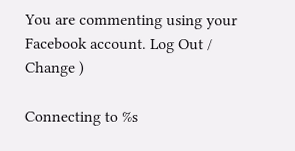You are commenting using your Facebook account. Log Out /  Change )

Connecting to %s